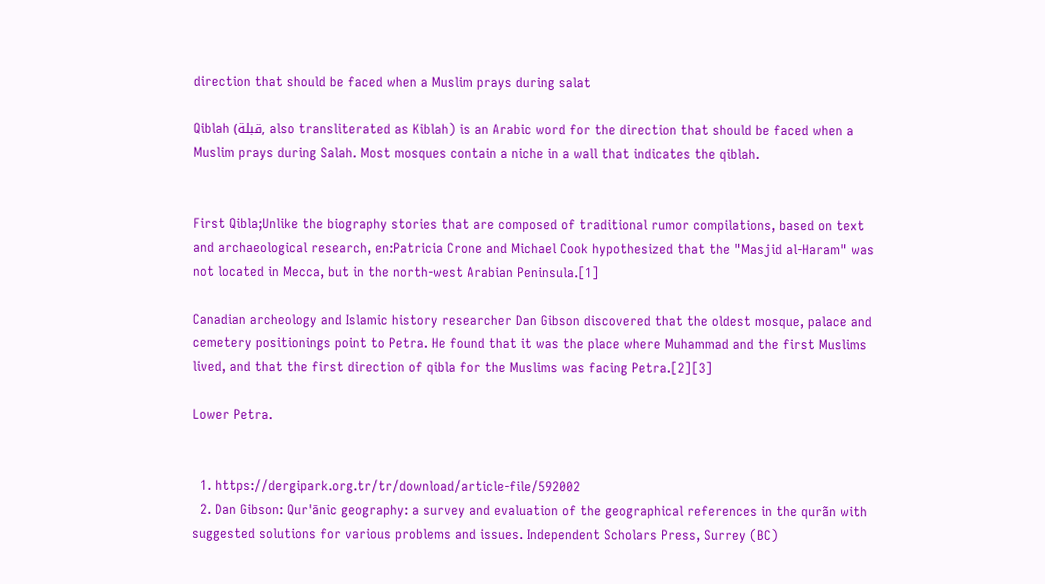direction that should be faced when a Muslim prays during salat

Qiblah (قبلة, also transliterated as Kiblah) is an Arabic word for the direction that should be faced when a Muslim prays during Salah. Most mosques contain a niche in a wall that indicates the qiblah.


First Qibla;Unlike the biography stories that are composed of traditional rumor compilations, based on text and archaeological research, en:Patricia Crone and Michael Cook hypothesized that the "Masjid al-Haram" was not located in Mecca, but in the north-west Arabian Peninsula.[1]

Canadian archeology and Islamic history researcher Dan Gibson discovered that the oldest mosque, palace and cemetery positionings point to Petra. He found that it was the place where Muhammad and the first Muslims lived, and that the first direction of qibla for the Muslims was facing Petra.[2][3]

Lower Petra.


  1. https://dergipark.org.tr/tr/download/article-file/592002
  2. Dan Gibson: Qur'ānic geography: a survey and evaluation of the geographical references in the qurãn with suggested solutions for various problems and issues. Independent Scholars Press, Surrey (BC)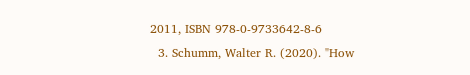2011, ISBN 978-0-9733642-8-6
  3. Schumm, Walter R. (2020). "How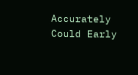Accurately Could Early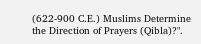(622-900 C.E.) Muslims Determine the Direction of Prayers (Qibla)?".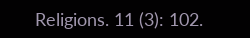Religions. 11 (3): 102.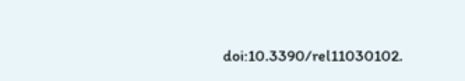doi:10.3390/rel11030102.